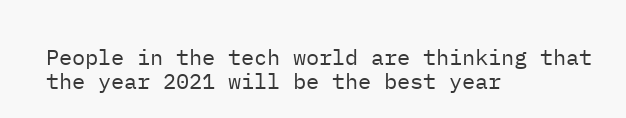People in the tech world are thinking that the year 2021 will be the best year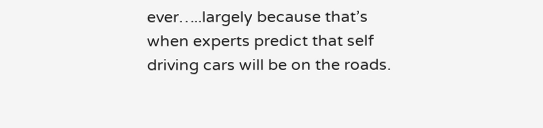ever…..largely because that’s when experts predict that self driving cars will be on the roads.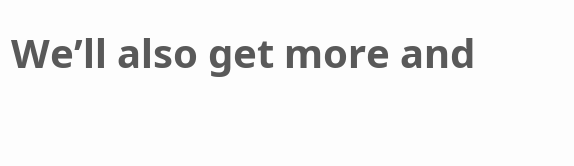We’ll also get more and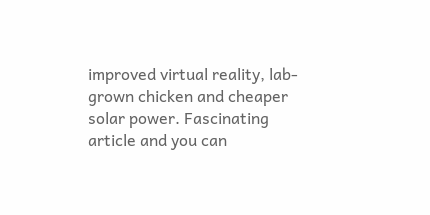improved virtual reality, lab-grown chicken and cheaper solar power. Fascinating article and you can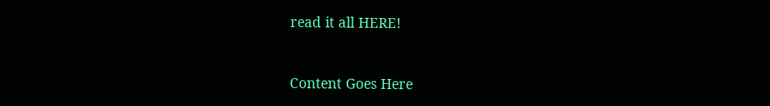read it all HERE!



Content Goes Here